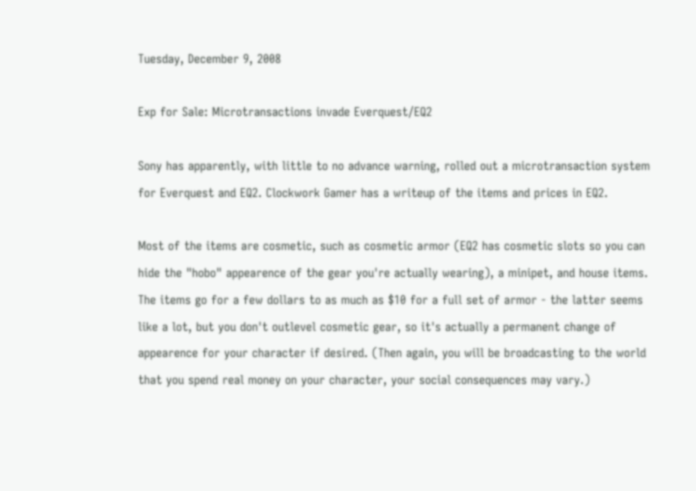Tuesday, December 9, 2008

Exp for Sale: Microtransactions invade Everquest/EQ2

Sony has apparently, with little to no advance warning, rolled out a microtransaction system for Everquest and EQ2. Clockwork Gamer has a writeup of the items and prices in EQ2.

Most of the items are cosmetic, such as cosmetic armor (EQ2 has cosmetic slots so you can hide the "hobo" appearence of the gear you're actually wearing), a minipet, and house items. The items go for a few dollars to as much as $10 for a full set of armor - the latter seems like a lot, but you don't outlevel cosmetic gear, so it's actually a permanent change of appearence for your character if desired. (Then again, you will be broadcasting to the world that you spend real money on your character, your social consequences may vary.)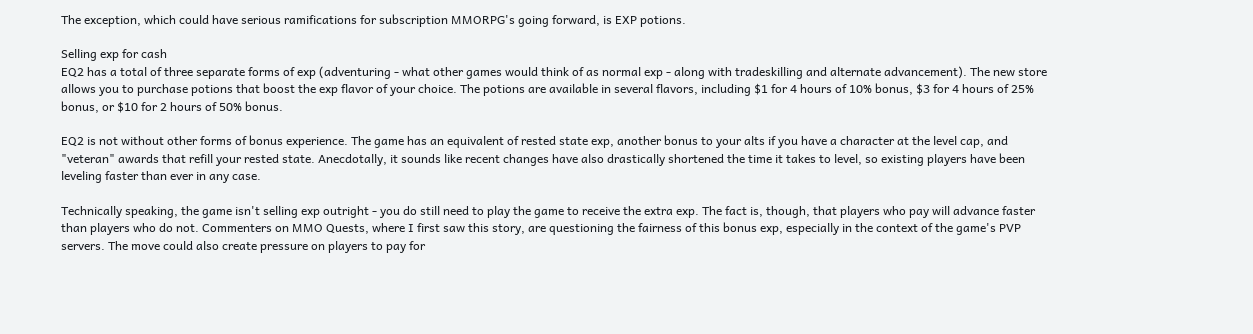The exception, which could have serious ramifications for subscription MMORPG's going forward, is EXP potions.

Selling exp for cash
EQ2 has a total of three separate forms of exp (adventuring - what other games would think of as normal exp - along with tradeskilling and alternate advancement). The new store allows you to purchase potions that boost the exp flavor of your choice. The potions are available in several flavors, including $1 for 4 hours of 10% bonus, $3 for 4 hours of 25% bonus, or $10 for 2 hours of 50% bonus.

EQ2 is not without other forms of bonus experience. The game has an equivalent of rested state exp, another bonus to your alts if you have a character at the level cap, and "veteran" awards that refill your rested state. Anecdotally, it sounds like recent changes have also drastically shortened the time it takes to level, so existing players have been leveling faster than ever in any case.

Technically speaking, the game isn't selling exp outright - you do still need to play the game to receive the extra exp. The fact is, though, that players who pay will advance faster than players who do not. Commenters on MMO Quests, where I first saw this story, are questioning the fairness of this bonus exp, especially in the context of the game's PVP servers. The move could also create pressure on players to pay for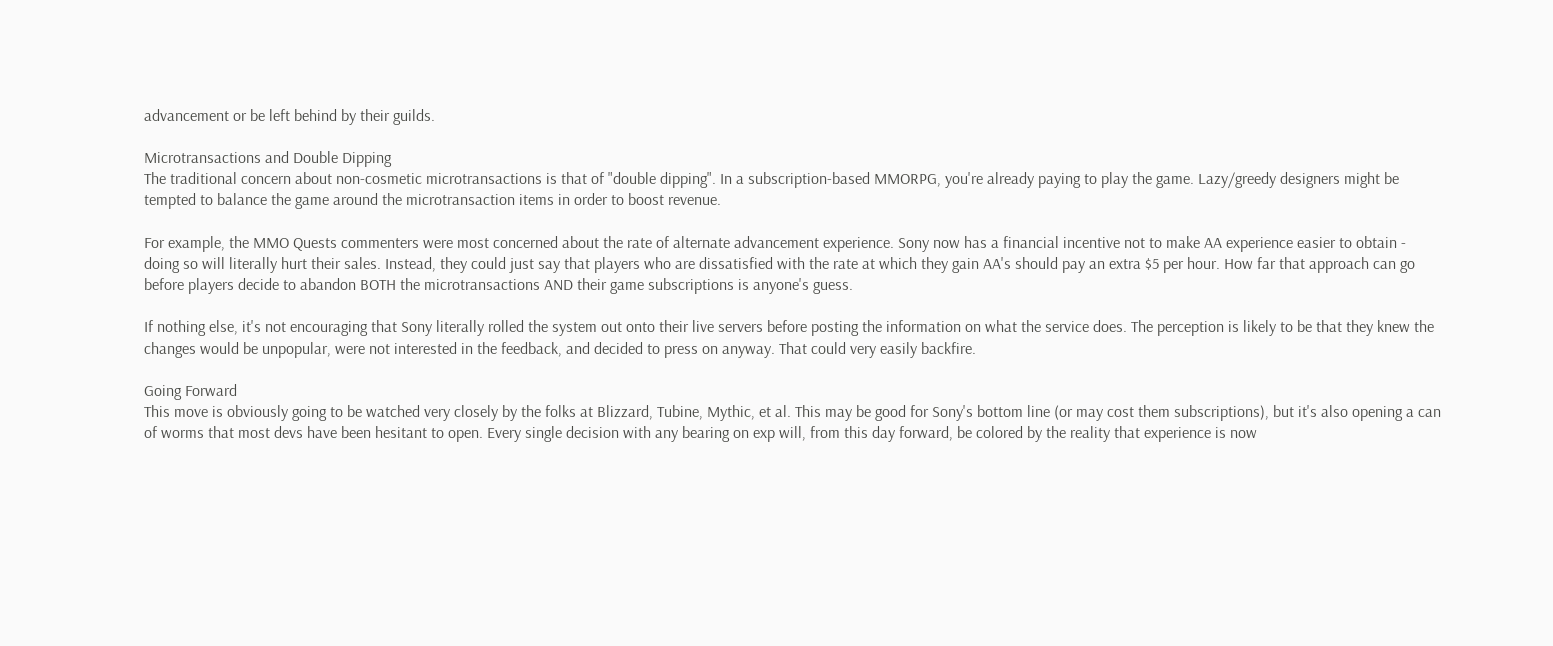advancement or be left behind by their guilds.

Microtransactions and Double Dipping
The traditional concern about non-cosmetic microtransactions is that of "double dipping". In a subscription-based MMORPG, you're already paying to play the game. Lazy/greedy designers might be tempted to balance the game around the microtransaction items in order to boost revenue.

For example, the MMO Quests commenters were most concerned about the rate of alternate advancement experience. Sony now has a financial incentive not to make AA experience easier to obtain - doing so will literally hurt their sales. Instead, they could just say that players who are dissatisfied with the rate at which they gain AA's should pay an extra $5 per hour. How far that approach can go before players decide to abandon BOTH the microtransactions AND their game subscriptions is anyone's guess.

If nothing else, it's not encouraging that Sony literally rolled the system out onto their live servers before posting the information on what the service does. The perception is likely to be that they knew the changes would be unpopular, were not interested in the feedback, and decided to press on anyway. That could very easily backfire.

Going Forward
This move is obviously going to be watched very closely by the folks at Blizzard, Tubine, Mythic, et al. This may be good for Sony's bottom line (or may cost them subscriptions), but it's also opening a can of worms that most devs have been hesitant to open. Every single decision with any bearing on exp will, from this day forward, be colored by the reality that experience is now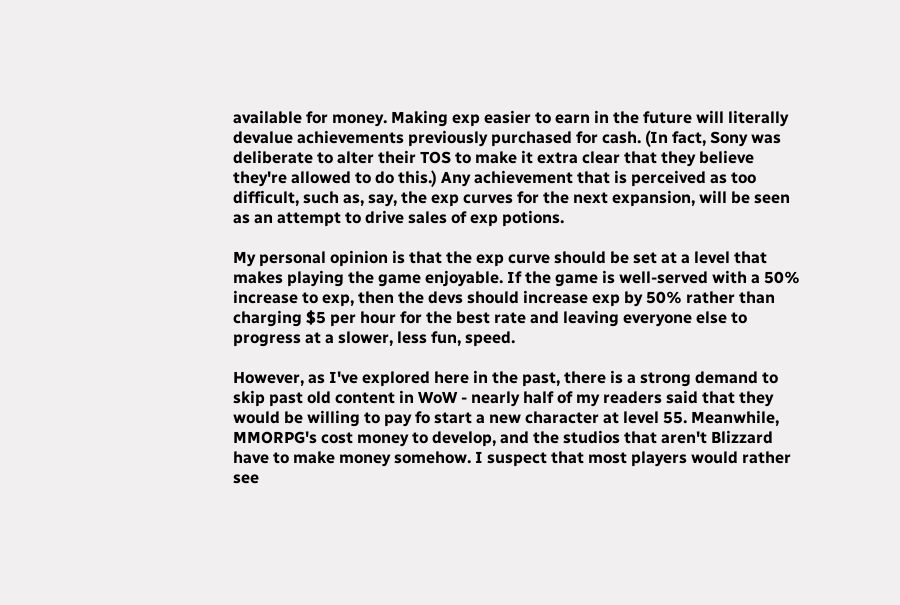available for money. Making exp easier to earn in the future will literally devalue achievements previously purchased for cash. (In fact, Sony was deliberate to alter their TOS to make it extra clear that they believe they're allowed to do this.) Any achievement that is perceived as too difficult, such as, say, the exp curves for the next expansion, will be seen as an attempt to drive sales of exp potions.

My personal opinion is that the exp curve should be set at a level that makes playing the game enjoyable. If the game is well-served with a 50% increase to exp, then the devs should increase exp by 50% rather than charging $5 per hour for the best rate and leaving everyone else to progress at a slower, less fun, speed.

However, as I've explored here in the past, there is a strong demand to skip past old content in WoW - nearly half of my readers said that they would be willing to pay fo start a new character at level 55. Meanwhile, MMORPG's cost money to develop, and the studios that aren't Blizzard have to make money somehow. I suspect that most players would rather see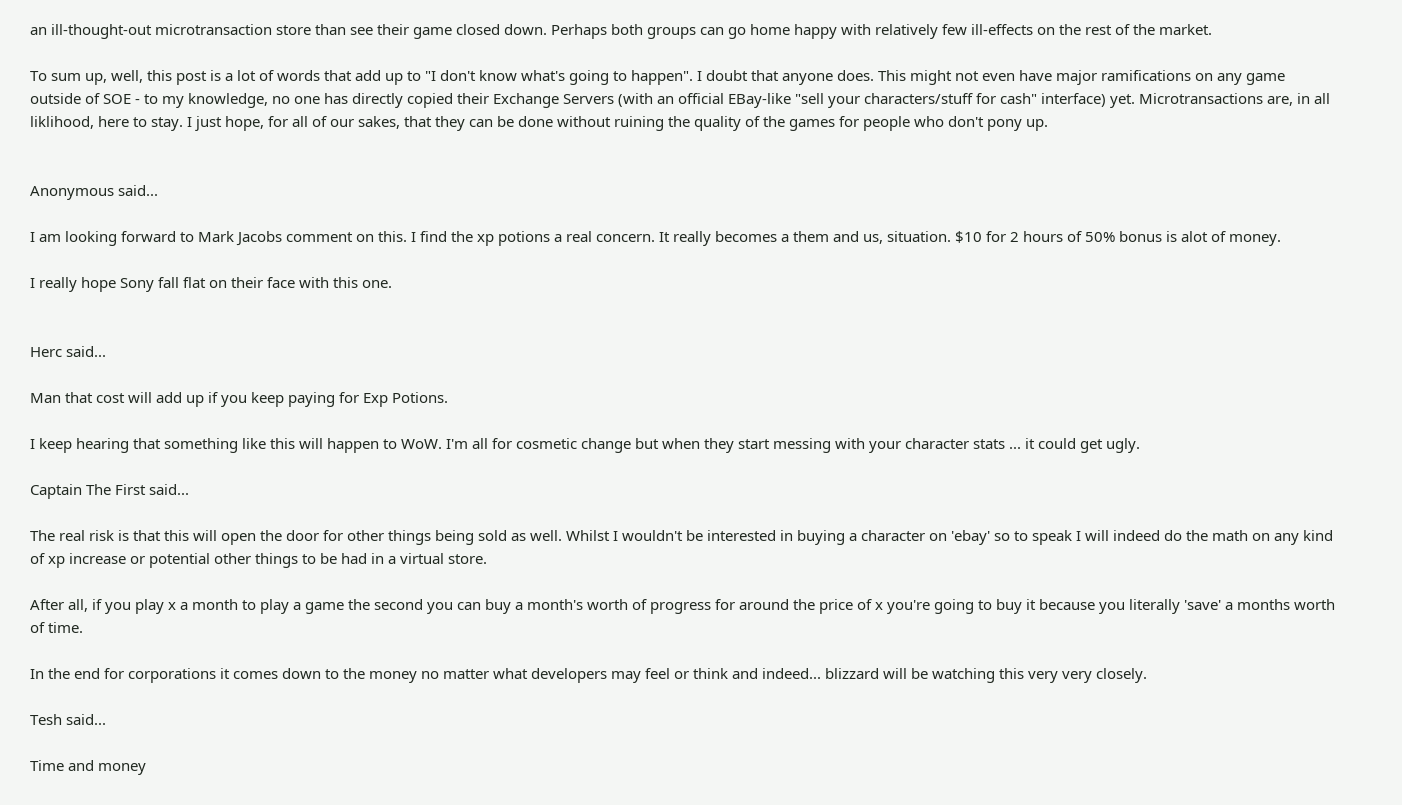an ill-thought-out microtransaction store than see their game closed down. Perhaps both groups can go home happy with relatively few ill-effects on the rest of the market.

To sum up, well, this post is a lot of words that add up to "I don't know what's going to happen". I doubt that anyone does. This might not even have major ramifications on any game outside of SOE - to my knowledge, no one has directly copied their Exchange Servers (with an official EBay-like "sell your characters/stuff for cash" interface) yet. Microtransactions are, in all liklihood, here to stay. I just hope, for all of our sakes, that they can be done without ruining the quality of the games for people who don't pony up.


Anonymous said...

I am looking forward to Mark Jacobs comment on this. I find the xp potions a real concern. It really becomes a them and us, situation. $10 for 2 hours of 50% bonus is alot of money.

I really hope Sony fall flat on their face with this one.


Herc said...

Man that cost will add up if you keep paying for Exp Potions.

I keep hearing that something like this will happen to WoW. I'm all for cosmetic change but when they start messing with your character stats ... it could get ugly.

Captain The First said...

The real risk is that this will open the door for other things being sold as well. Whilst I wouldn't be interested in buying a character on 'ebay' so to speak I will indeed do the math on any kind of xp increase or potential other things to be had in a virtual store.

After all, if you play x a month to play a game the second you can buy a month's worth of progress for around the price of x you're going to buy it because you literally 'save' a months worth of time.

In the end for corporations it comes down to the money no matter what developers may feel or think and indeed... blizzard will be watching this very very closely.

Tesh said...

Time and money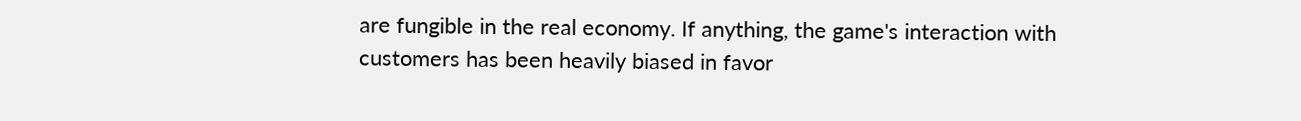are fungible in the real economy. If anything, the game's interaction with customers has been heavily biased in favor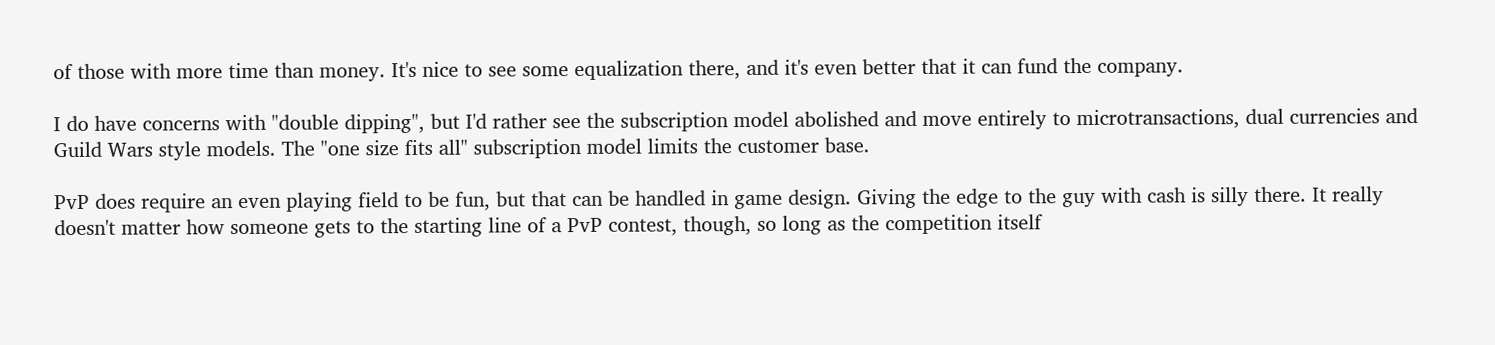of those with more time than money. It's nice to see some equalization there, and it's even better that it can fund the company.

I do have concerns with "double dipping", but I'd rather see the subscription model abolished and move entirely to microtransactions, dual currencies and Guild Wars style models. The "one size fits all" subscription model limits the customer base.

PvP does require an even playing field to be fun, but that can be handled in game design. Giving the edge to the guy with cash is silly there. It really doesn't matter how someone gets to the starting line of a PvP contest, though, so long as the competition itself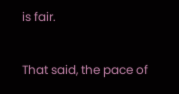is fair.

That said, the pace of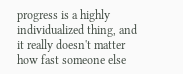progress is a highly individualized thing, and it really doesn't matter how fast someone else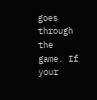goes through the game. If your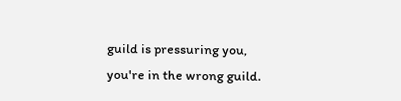guild is pressuring you, you're in the wrong guild.